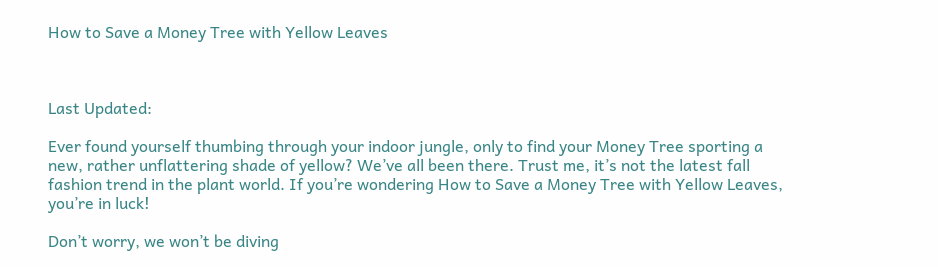How to Save a Money Tree with Yellow Leaves



Last Updated:

Ever found yourself thumbing through your indoor jungle, only to find your Money Tree sporting a new, rather unflattering shade of yellow? We’ve all been there. Trust me, it’s not the latest fall fashion trend in the plant world. If you’re wondering How to Save a Money Tree with Yellow Leaves, you’re in luck!

Don’t worry, we won’t be diving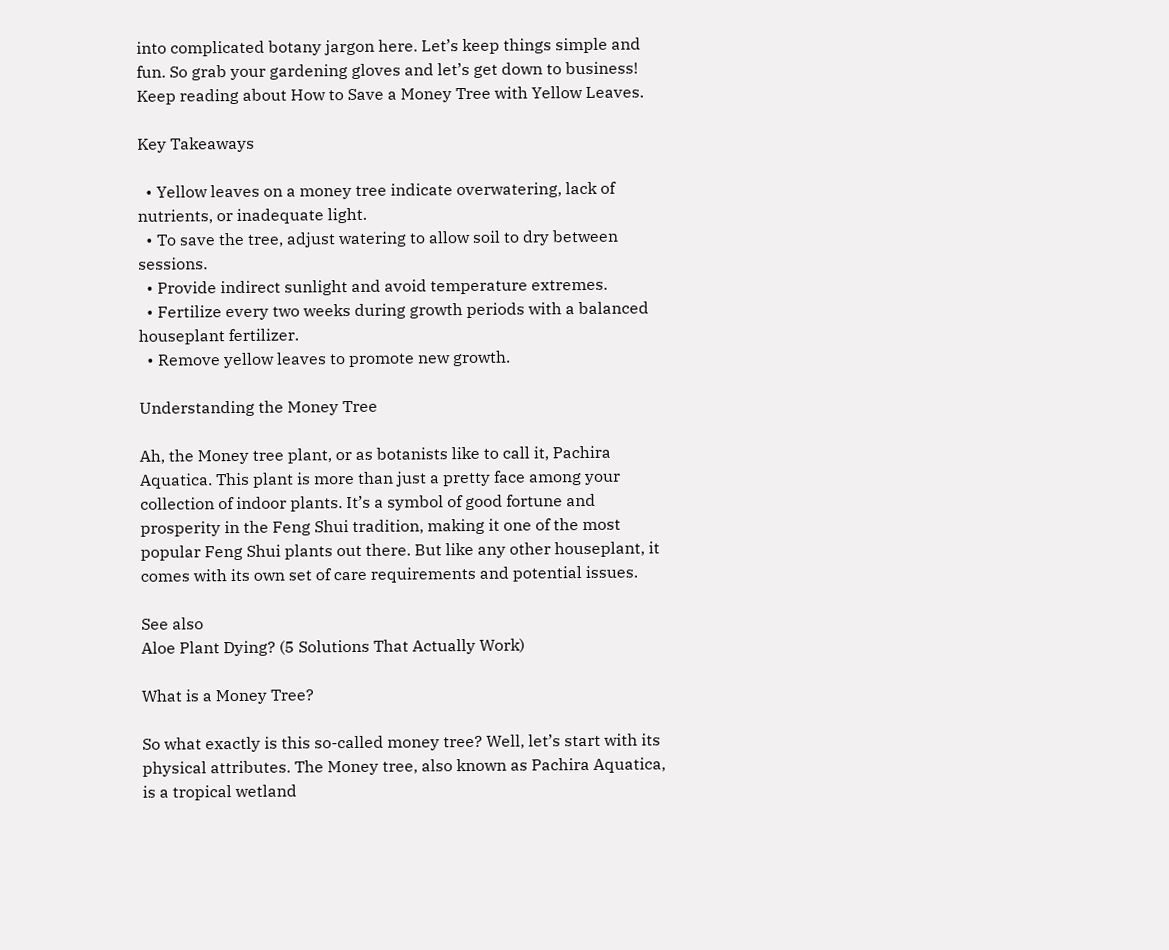into complicated botany jargon here. Let’s keep things simple and fun. So grab your gardening gloves and let’s get down to business! Keep reading about How to Save a Money Tree with Yellow Leaves.

Key Takeaways

  • Yellow leaves on a money tree indicate overwatering, lack of nutrients, or inadequate light.
  • To save the tree, adjust watering to allow soil to dry between sessions.
  • Provide indirect sunlight and avoid temperature extremes.
  • Fertilize every two weeks during growth periods with a balanced houseplant fertilizer.
  • Remove yellow leaves to promote new growth.

Understanding the Money Tree

Ah, the Money tree plant, or as botanists like to call it, Pachira Aquatica. This plant is more than just a pretty face among your collection of indoor plants. It’s a symbol of good fortune and prosperity in the Feng Shui tradition, making it one of the most popular Feng Shui plants out there. But like any other houseplant, it comes with its own set of care requirements and potential issues.

See also
Aloe Plant Dying? (5 Solutions That Actually Work)

What is a Money Tree?

So what exactly is this so-called money tree? Well, let’s start with its physical attributes. The Money tree, also known as Pachira Aquatica, is a tropical wetland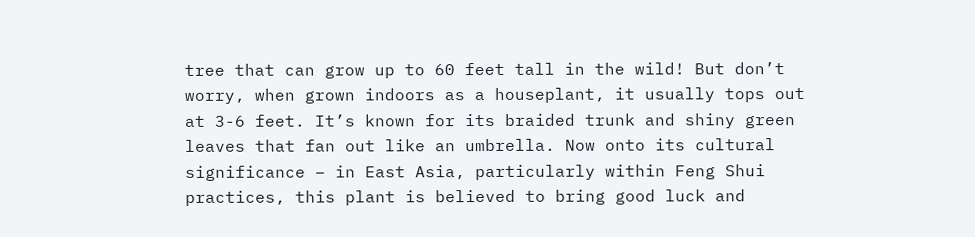tree that can grow up to 60 feet tall in the wild! But don’t worry, when grown indoors as a houseplant, it usually tops out at 3-6 feet. It’s known for its braided trunk and shiny green leaves that fan out like an umbrella. Now onto its cultural significance – in East Asia, particularly within Feng Shui practices, this plant is believed to bring good luck and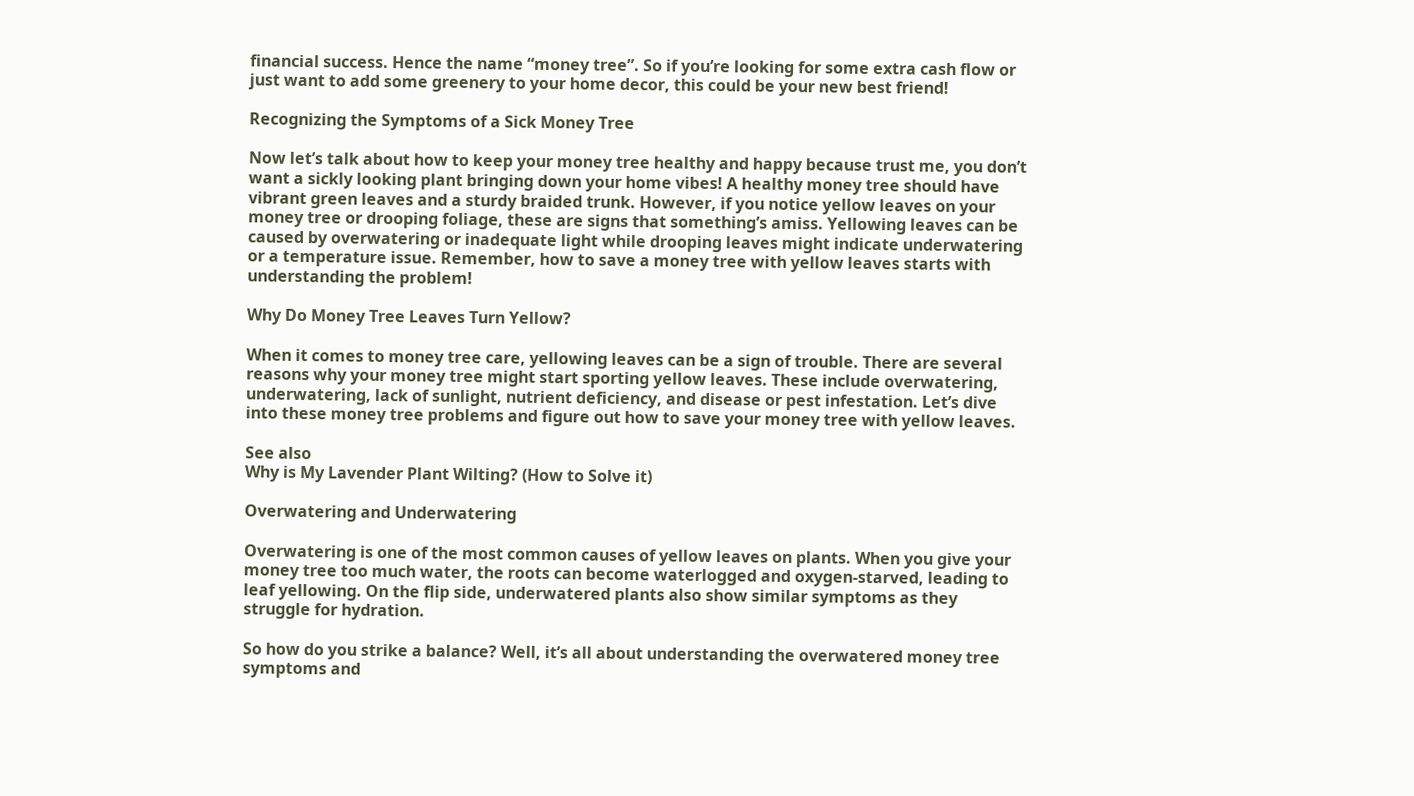financial success. Hence the name “money tree”. So if you’re looking for some extra cash flow or just want to add some greenery to your home decor, this could be your new best friend!

Recognizing the Symptoms of a Sick Money Tree

Now let’s talk about how to keep your money tree healthy and happy because trust me, you don’t want a sickly looking plant bringing down your home vibes! A healthy money tree should have vibrant green leaves and a sturdy braided trunk. However, if you notice yellow leaves on your money tree or drooping foliage, these are signs that something’s amiss. Yellowing leaves can be caused by overwatering or inadequate light while drooping leaves might indicate underwatering or a temperature issue. Remember, how to save a money tree with yellow leaves starts with understanding the problem!

Why Do Money Tree Leaves Turn Yellow?

When it comes to money tree care, yellowing leaves can be a sign of trouble. There are several reasons why your money tree might start sporting yellow leaves. These include overwatering, underwatering, lack of sunlight, nutrient deficiency, and disease or pest infestation. Let’s dive into these money tree problems and figure out how to save your money tree with yellow leaves.

See also
Why is My Lavender Plant Wilting? (How to Solve it)

Overwatering and Underwatering

Overwatering is one of the most common causes of yellow leaves on plants. When you give your money tree too much water, the roots can become waterlogged and oxygen-starved, leading to leaf yellowing. On the flip side, underwatered plants also show similar symptoms as they struggle for hydration.

So how do you strike a balance? Well, it’s all about understanding the overwatered money tree symptoms and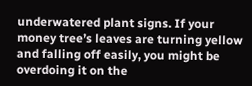underwatered plant signs. If your money tree’s leaves are turning yellow and falling off easily, you might be overdoing it on the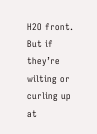H2O front. But if they’re wilting or curling up at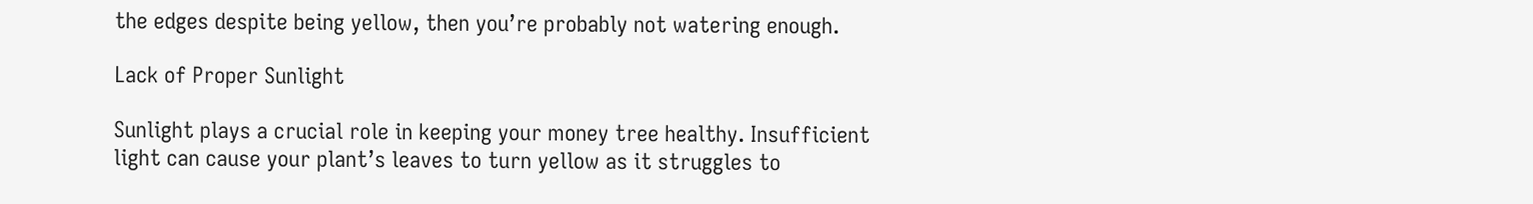the edges despite being yellow, then you’re probably not watering enough.

Lack of Proper Sunlight

Sunlight plays a crucial role in keeping your money tree healthy. Insufficient light can cause your plant’s leaves to turn yellow as it struggles to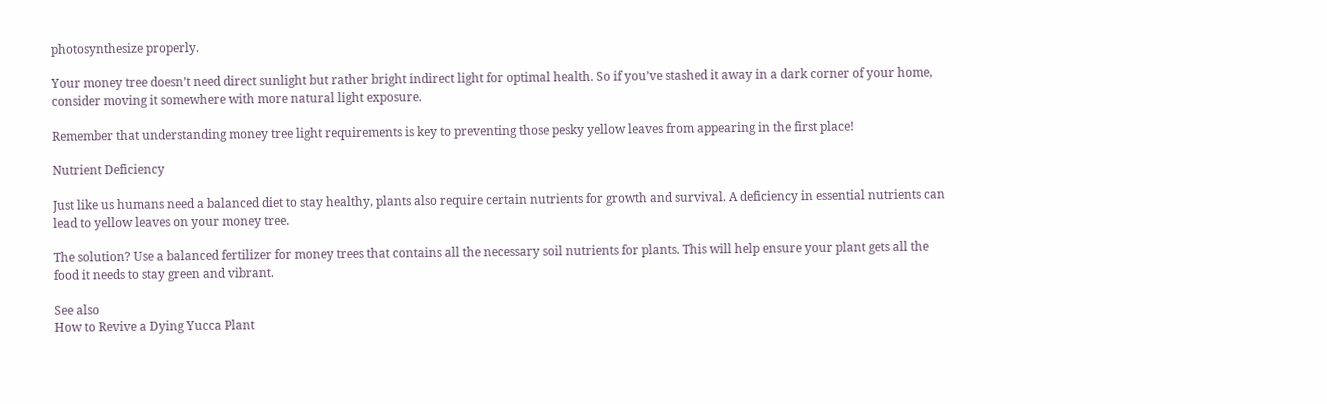photosynthesize properly.

Your money tree doesn’t need direct sunlight but rather bright indirect light for optimal health. So if you’ve stashed it away in a dark corner of your home, consider moving it somewhere with more natural light exposure.

Remember that understanding money tree light requirements is key to preventing those pesky yellow leaves from appearing in the first place!

Nutrient Deficiency

Just like us humans need a balanced diet to stay healthy, plants also require certain nutrients for growth and survival. A deficiency in essential nutrients can lead to yellow leaves on your money tree.

The solution? Use a balanced fertilizer for money trees that contains all the necessary soil nutrients for plants. This will help ensure your plant gets all the food it needs to stay green and vibrant.

See also
How to Revive a Dying Yucca Plant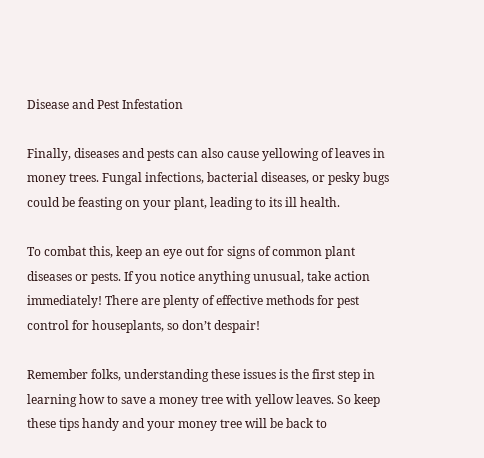Disease and Pest Infestation

Finally, diseases and pests can also cause yellowing of leaves in money trees. Fungal infections, bacterial diseases, or pesky bugs could be feasting on your plant, leading to its ill health.

To combat this, keep an eye out for signs of common plant diseases or pests. If you notice anything unusual, take action immediately! There are plenty of effective methods for pest control for houseplants, so don’t despair!

Remember folks, understanding these issues is the first step in learning how to save a money tree with yellow leaves. So keep these tips handy and your money tree will be back to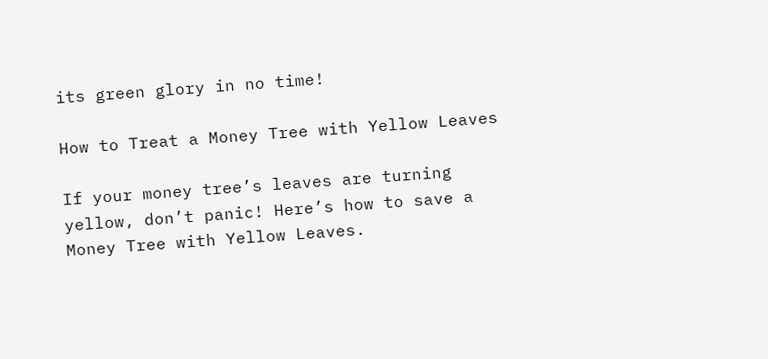its green glory in no time!

How to Treat a Money Tree with Yellow Leaves

If your money tree’s leaves are turning yellow, don’t panic! Here’s how to save a Money Tree with Yellow Leaves.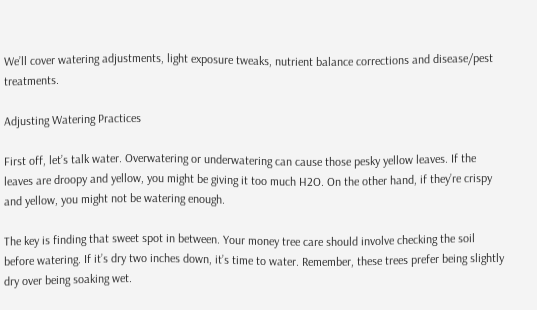We’ll cover watering adjustments, light exposure tweaks, nutrient balance corrections and disease/pest treatments.

Adjusting Watering Practices

First off, let’s talk water. Overwatering or underwatering can cause those pesky yellow leaves. If the leaves are droopy and yellow, you might be giving it too much H2O. On the other hand, if they’re crispy and yellow, you might not be watering enough.

The key is finding that sweet spot in between. Your money tree care should involve checking the soil before watering. If it’s dry two inches down, it’s time to water. Remember, these trees prefer being slightly dry over being soaking wet.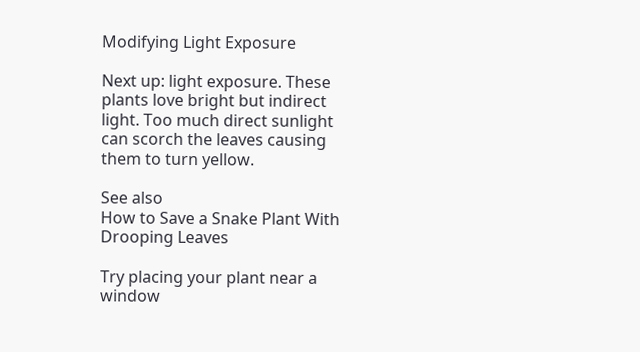Modifying Light Exposure

Next up: light exposure. These plants love bright but indirect light. Too much direct sunlight can scorch the leaves causing them to turn yellow.

See also
How to Save a Snake Plant With Drooping Leaves

Try placing your plant near a window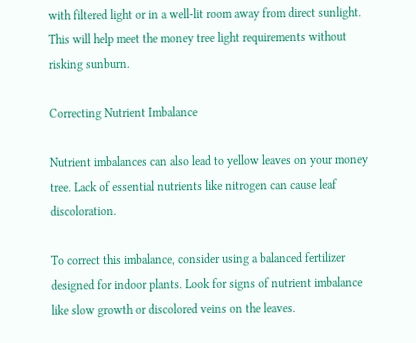with filtered light or in a well-lit room away from direct sunlight. This will help meet the money tree light requirements without risking sunburn.

Correcting Nutrient Imbalance

Nutrient imbalances can also lead to yellow leaves on your money tree. Lack of essential nutrients like nitrogen can cause leaf discoloration.

To correct this imbalance, consider using a balanced fertilizer designed for indoor plants. Look for signs of nutrient imbalance like slow growth or discolored veins on the leaves.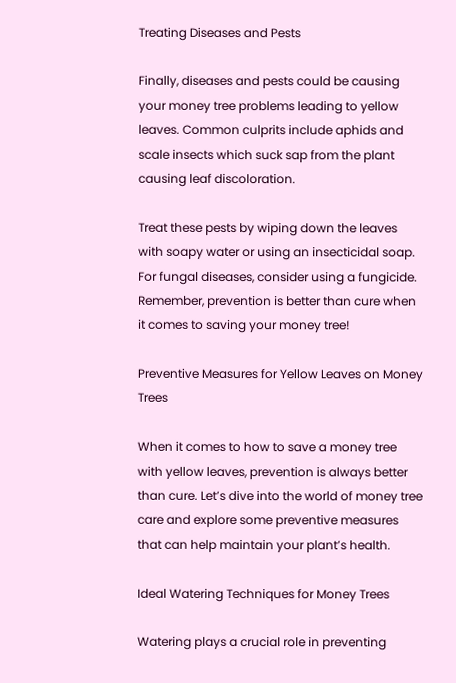Treating Diseases and Pests

Finally, diseases and pests could be causing your money tree problems leading to yellow leaves. Common culprits include aphids and scale insects which suck sap from the plant causing leaf discoloration.

Treat these pests by wiping down the leaves with soapy water or using an insecticidal soap. For fungal diseases, consider using a fungicide. Remember, prevention is better than cure when it comes to saving your money tree!

Preventive Measures for Yellow Leaves on Money Trees

When it comes to how to save a money tree with yellow leaves, prevention is always better than cure. Let’s dive into the world of money tree care and explore some preventive measures that can help maintain your plant’s health.

Ideal Watering Techniques for Money Trees

Watering plays a crucial role in preventing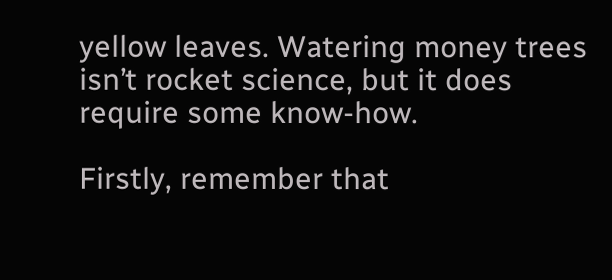yellow leaves. Watering money trees isn’t rocket science, but it does require some know-how.

Firstly, remember that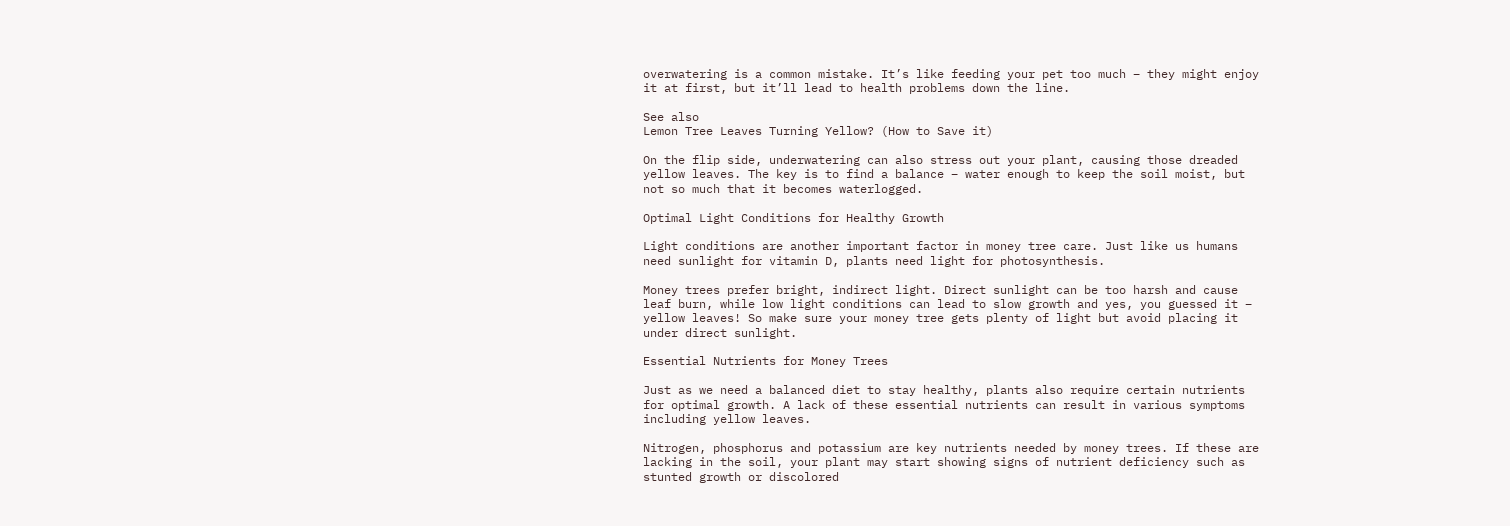overwatering is a common mistake. It’s like feeding your pet too much – they might enjoy it at first, but it’ll lead to health problems down the line.

See also
Lemon Tree Leaves Turning Yellow? (How to Save it)

On the flip side, underwatering can also stress out your plant, causing those dreaded yellow leaves. The key is to find a balance – water enough to keep the soil moist, but not so much that it becomes waterlogged.

Optimal Light Conditions for Healthy Growth

Light conditions are another important factor in money tree care. Just like us humans need sunlight for vitamin D, plants need light for photosynthesis.

Money trees prefer bright, indirect light. Direct sunlight can be too harsh and cause leaf burn, while low light conditions can lead to slow growth and yes, you guessed it – yellow leaves! So make sure your money tree gets plenty of light but avoid placing it under direct sunlight.

Essential Nutrients for Money Trees

Just as we need a balanced diet to stay healthy, plants also require certain nutrients for optimal growth. A lack of these essential nutrients can result in various symptoms including yellow leaves.

Nitrogen, phosphorus and potassium are key nutrients needed by money trees. If these are lacking in the soil, your plant may start showing signs of nutrient deficiency such as stunted growth or discolored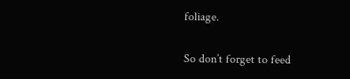foliage.

So don’t forget to feed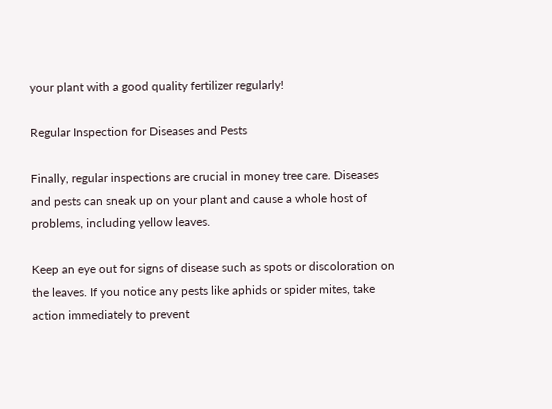your plant with a good quality fertilizer regularly!

Regular Inspection for Diseases and Pests

Finally, regular inspections are crucial in money tree care. Diseases and pests can sneak up on your plant and cause a whole host of problems, including yellow leaves.

Keep an eye out for signs of disease such as spots or discoloration on the leaves. If you notice any pests like aphids or spider mites, take action immediately to prevent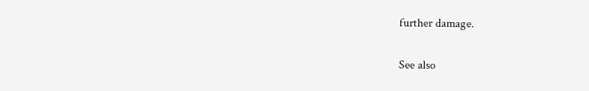further damage.

See also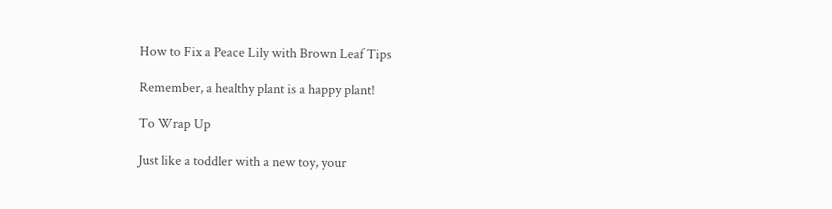How to Fix a Peace Lily with Brown Leaf Tips

Remember, a healthy plant is a happy plant!

To Wrap Up

Just like a toddler with a new toy, your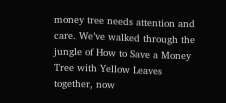money tree needs attention and care. We’ve walked through the jungle of How to Save a Money Tree with Yellow Leaves together, now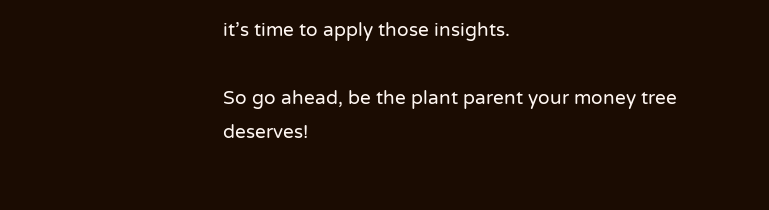it’s time to apply those insights.

So go ahead, be the plant parent your money tree deserves!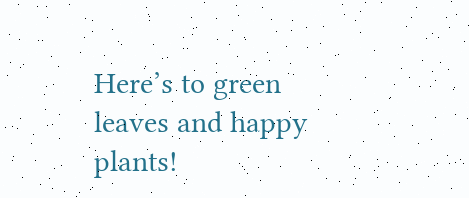Here’s to green leaves and happy plants!